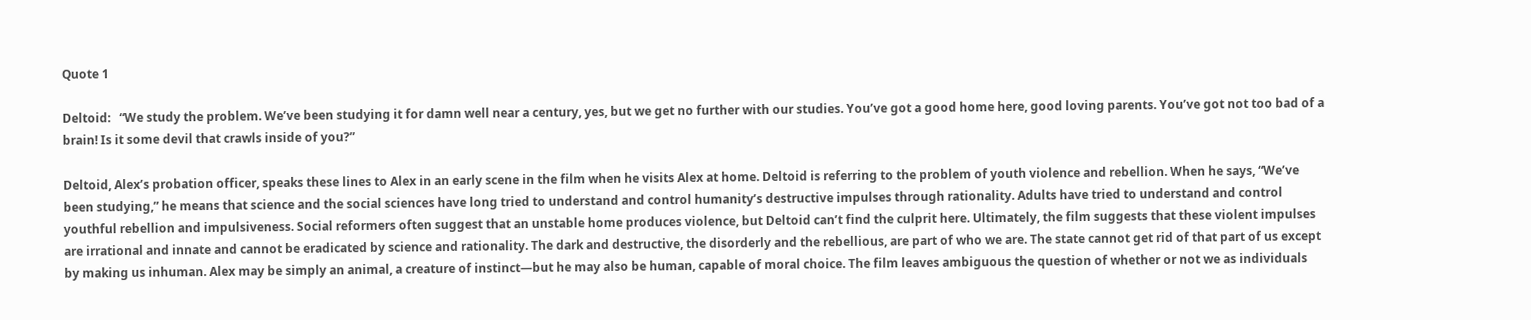Quote 1

Deltoid:   “We study the problem. We’ve been studying it for damn well near a century, yes, but we get no further with our studies. You’ve got a good home here, good loving parents. You’ve got not too bad of a brain! Is it some devil that crawls inside of you?”

Deltoid, Alex’s probation officer, speaks these lines to Alex in an early scene in the film when he visits Alex at home. Deltoid is referring to the problem of youth violence and rebellion. When he says, “We’ve been studying,” he means that science and the social sciences have long tried to understand and control humanity’s destructive impulses through rationality. Adults have tried to understand and control youthful rebellion and impulsiveness. Social reformers often suggest that an unstable home produces violence, but Deltoid can’t find the culprit here. Ultimately, the film suggests that these violent impulses are irrational and innate and cannot be eradicated by science and rationality. The dark and destructive, the disorderly and the rebellious, are part of who we are. The state cannot get rid of that part of us except by making us inhuman. Alex may be simply an animal, a creature of instinct—but he may also be human, capable of moral choice. The film leaves ambiguous the question of whether or not we as individuals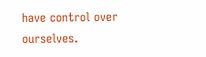have control over ourselves.